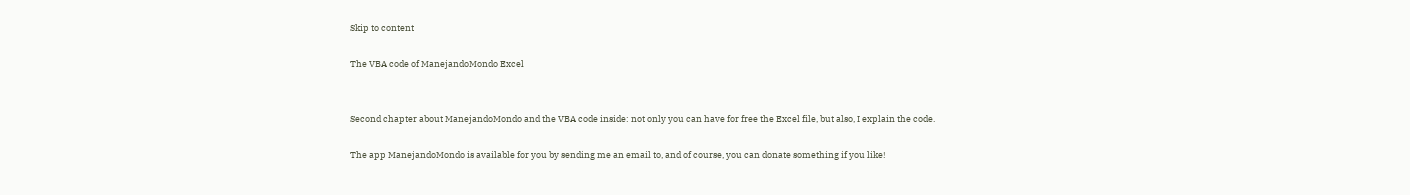Skip to content

The VBA code of ManejandoMondo Excel


Second chapter about ManejandoMondo and the VBA code inside: not only you can have for free the Excel file, but also, I explain the code.

The app ManejandoMondo is available for you by sending me an email to, and of course, you can donate something if you like!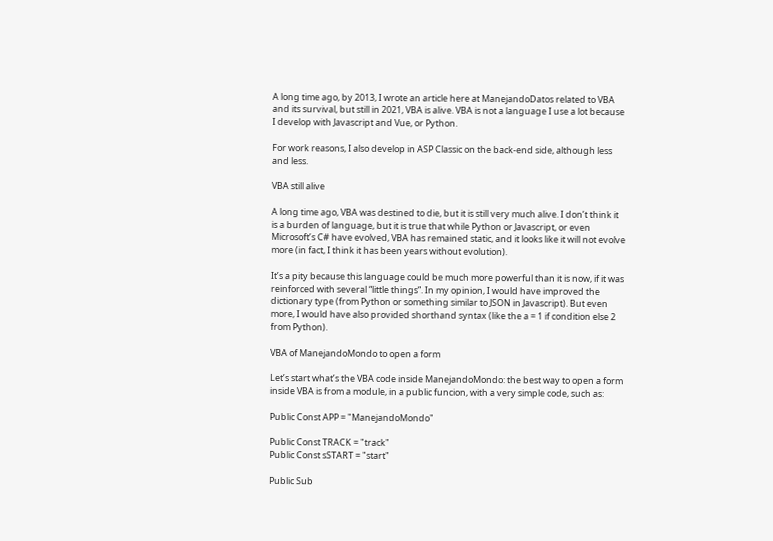A long time ago, by 2013, I wrote an article here at ManejandoDatos related to VBA and its survival, but still in 2021, VBA is alive. VBA is not a language I use a lot because I develop with Javascript and Vue, or Python.

For work reasons, I also develop in ASP Classic on the back-end side, although less and less.

VBA still alive

A long time ago, VBA was destined to die, but it is still very much alive. I don’t think it is a burden of language, but it is true that while Python or Javascript, or even Microsoft’s C# have evolved, VBA has remained static, and it looks like it will not evolve more (in fact, I think it has been years without evolution).

It’s a pity because this language could be much more powerful than it is now, if it was reinforced with several “little things”. In my opinion, I would have improved the dictionary type (from Python or something similar to JSON in Javascript). But even more, I would have also provided shorthand syntax (like the a = 1 if condition else 2 from Python).

VBA of ManejandoMondo to open a form

Let’s start what’s the VBA code inside ManejandoMondo: the best way to open a form inside VBA is from a module, in a public funcion, with a very simple code, such as:

Public Const APP = "ManejandoMondo"

Public Const TRACK = "track"
Public Const sSTART = "start"

Public Sub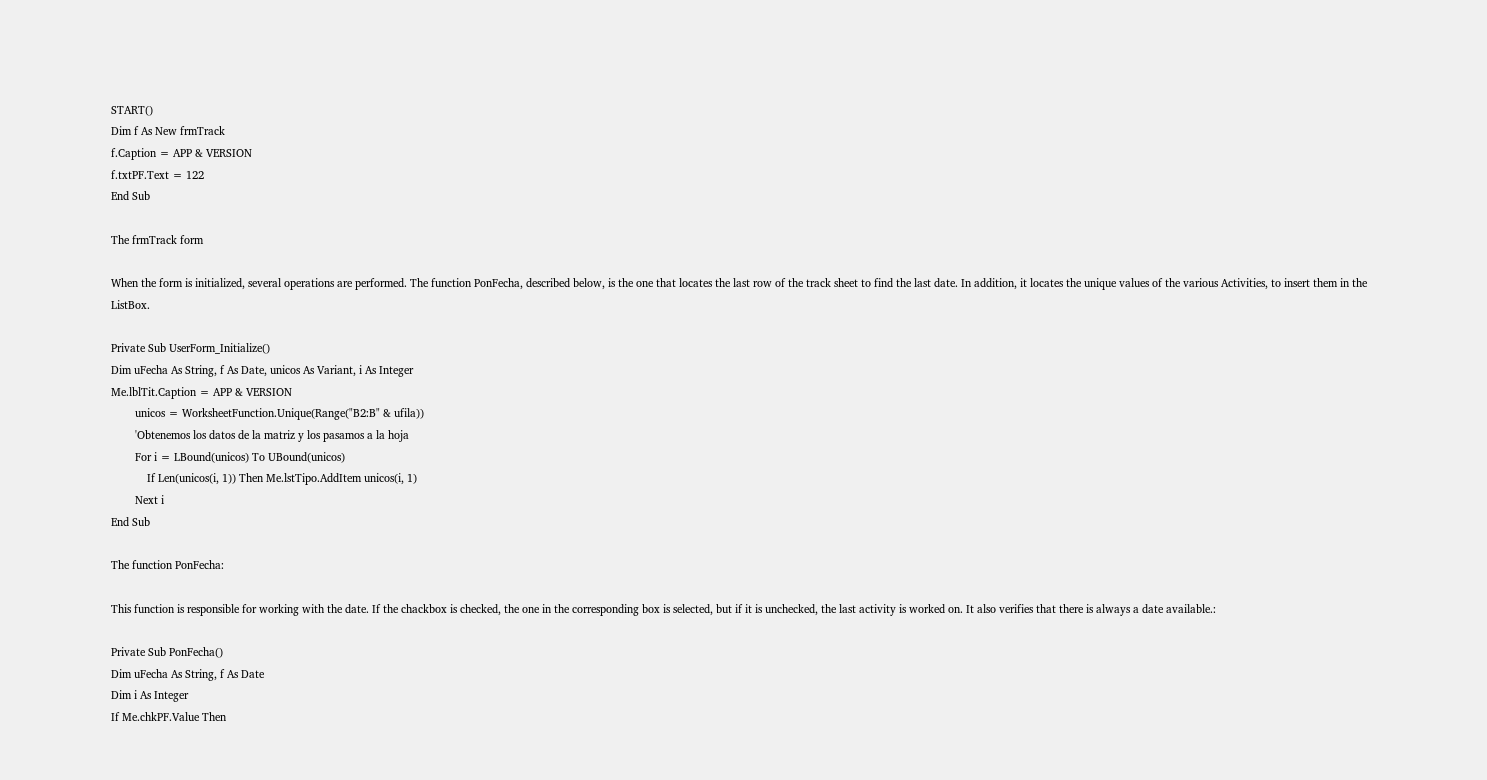START()
Dim f As New frmTrack
f.Caption = APP & VERSION
f.txtPF.Text = 122
End Sub

The frmTrack form

When the form is initialized, several operations are performed. The function PonFecha, described below, is the one that locates the last row of the track sheet to find the last date. In addition, it locates the unique values of the various Activities, to insert them in the ListBox.

Private Sub UserForm_Initialize()
Dim uFecha As String, f As Date, unicos As Variant, i As Integer
Me.lblTit.Caption = APP & VERSION
        unicos = WorksheetFunction.Unique(Range("B2:B" & ufila))
        'Obtenemos los datos de la matriz y los pasamos a la hoja
        For i = LBound(unicos) To UBound(unicos)
            If Len(unicos(i, 1)) Then Me.lstTipo.AddItem unicos(i, 1)
        Next i
End Sub

The function PonFecha:

This function is responsible for working with the date. If the chackbox is checked, the one in the corresponding box is selected, but if it is unchecked, the last activity is worked on. It also verifies that there is always a date available.:

Private Sub PonFecha()
Dim uFecha As String, f As Date
Dim i As Integer
If Me.chkPF.Value Then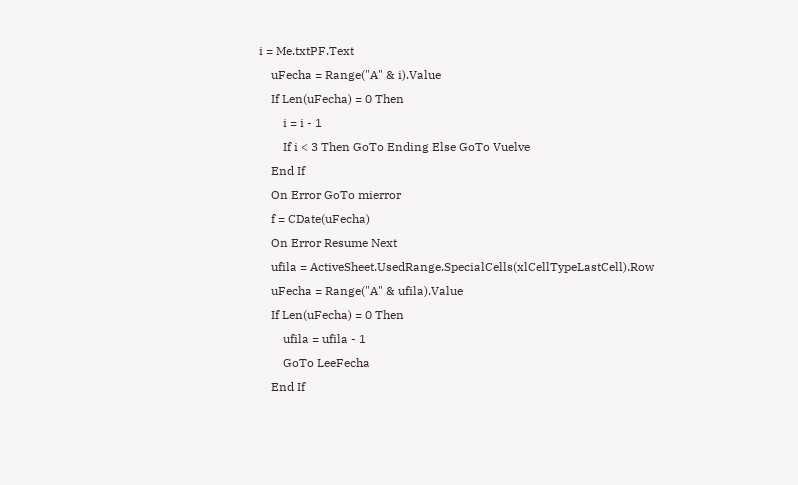i = Me.txtPF.Text
    uFecha = Range("A" & i).Value
    If Len(uFecha) = 0 Then
        i = i - 1
        If i < 3 Then GoTo Ending Else GoTo Vuelve
    End If
    On Error GoTo mierror
    f = CDate(uFecha)
    On Error Resume Next
    ufila = ActiveSheet.UsedRange.SpecialCells(xlCellTypeLastCell).Row
    uFecha = Range("A" & ufila).Value
    If Len(uFecha) = 0 Then
        ufila = ufila - 1
        GoTo LeeFecha
    End If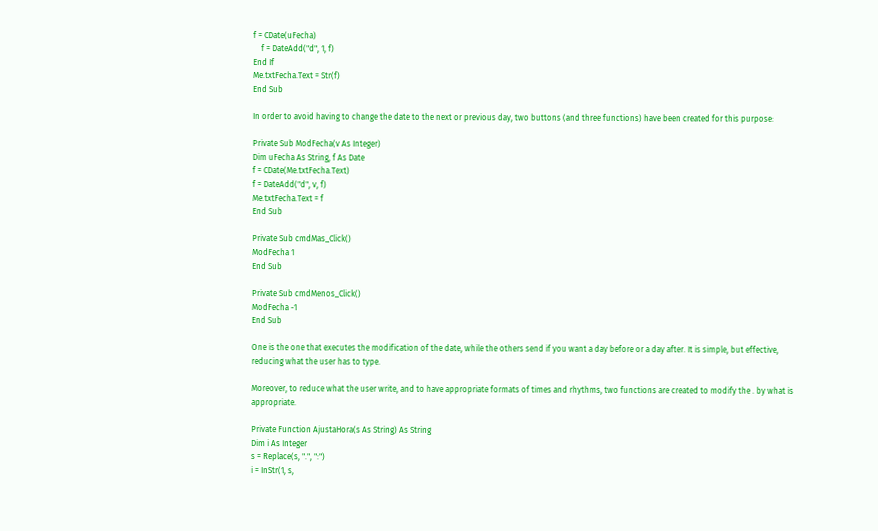f = CDate(uFecha)
    f = DateAdd("d", 1, f)
End If
Me.txtFecha.Text = Str(f)
End Sub

In order to avoid having to change the date to the next or previous day, two buttons (and three functions) have been created for this purpose:

Private Sub ModFecha(v As Integer)
Dim uFecha As String, f As Date
f = CDate(Me.txtFecha.Text)
f = DateAdd("d", v, f)
Me.txtFecha.Text = f
End Sub

Private Sub cmdMas_Click()
ModFecha 1
End Sub

Private Sub cmdMenos_Click()
ModFecha -1
End Sub

One is the one that executes the modification of the date, while the others send if you want a day before or a day after. It is simple, but effective, reducing what the user has to type.

Moreover, to reduce what the user write, and to have appropriate formats of times and rhythms, two functions are created to modify the . by what is appropriate.

Private Function AjustaHora(s As String) As String
Dim i As Integer
s = Replace(s, ".", ":")
i = InStr(1, s,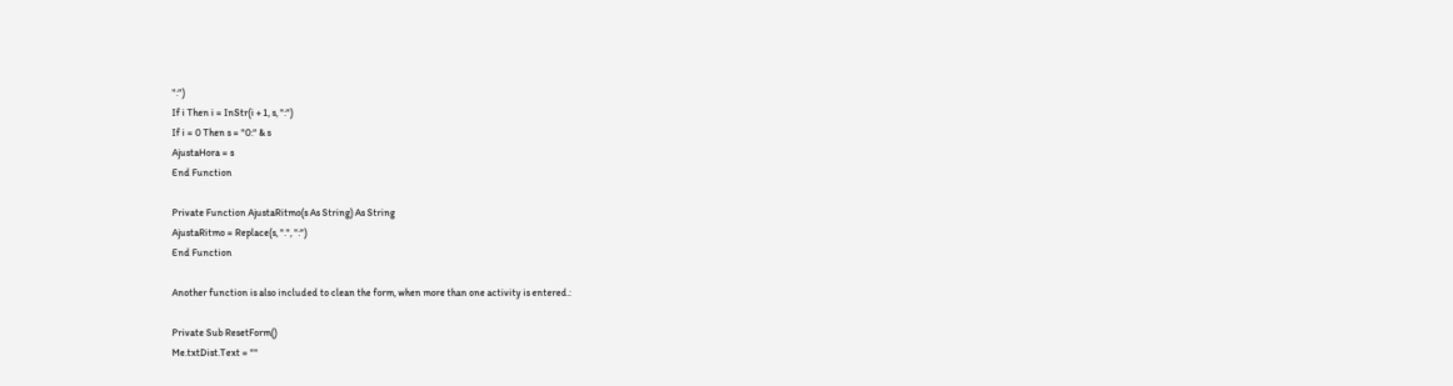":")
If i Then i = InStr(i + 1, s, ":")
If i = 0 Then s = "0:" & s
AjustaHora = s
End Function

Private Function AjustaRitmo(s As String) As String
AjustaRitmo = Replace(s, ".", ":")
End Function

Another function is also included to clean the form, when more than one activity is entered.:

Private Sub ResetForm()
Me.txtDist.Text = ""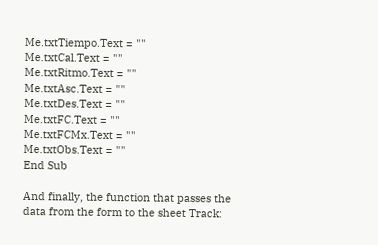Me.txtTiempo.Text = ""
Me.txtCal.Text = ""
Me.txtRitmo.Text = ""
Me.txtAsc.Text = ""
Me.txtDes.Text = ""
Me.txtFC.Text = ""
Me.txtFCMx.Text = ""
Me.txtObs.Text = ""
End Sub

And finally, the function that passes the data from the form to the sheet Track: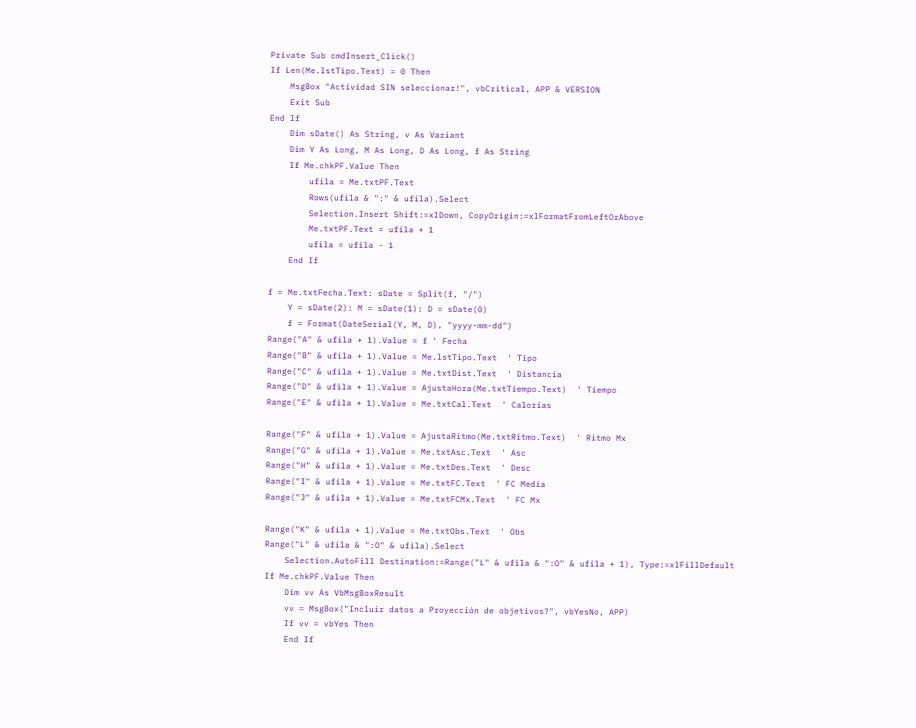Private Sub cmdInsert_Click()
If Len(Me.lstTipo.Text) = 0 Then
    MsgBox "Actividad SIN seleccionar!", vbCritical, APP & VERSION
    Exit Sub
End If
    Dim sDate() As String, v As Variant
    Dim Y As Long, M As Long, D As Long, f As String
    If Me.chkPF.Value Then
        ufila = Me.txtPF.Text
        Rows(ufila & ":" & ufila).Select
        Selection.Insert Shift:=xlDown, CopyOrigin:=xlFormatFromLeftOrAbove
        Me.txtPF.Text = ufila + 1
        ufila = ufila - 1
    End If

f = Me.txtFecha.Text: sDate = Split(f, "/")
    Y = sDate(2): M = sDate(1): D = sDate(0)
    f = Format(DateSerial(Y, M, D), "yyyy-mm-dd")
Range("A" & ufila + 1).Value = f ' Fecha
Range("B" & ufila + 1).Value = Me.lstTipo.Text  ' Tipo
Range("C" & ufila + 1).Value = Me.txtDist.Text  ' Distancia
Range("D" & ufila + 1).Value = AjustaHora(Me.txtTiempo.Text)  ' Tiempo
Range("E" & ufila + 1).Value = Me.txtCal.Text  ' Calorias

Range("F" & ufila + 1).Value = AjustaRitmo(Me.txtRitmo.Text)  ' Ritmo Mx
Range("G" & ufila + 1).Value = Me.txtAsc.Text  ' Asc
Range("H" & ufila + 1).Value = Me.txtDes.Text  ' Desc
Range("I" & ufila + 1).Value = Me.txtFC.Text  ' FC Media
Range("J" & ufila + 1).Value = Me.txtFCMx.Text  ' FC Mx

Range("K" & ufila + 1).Value = Me.txtObs.Text  ' Obs
Range("L" & ufila & ":O" & ufila).Select
    Selection.AutoFill Destination:=Range("L" & ufila & ":O" & ufila + 1), Type:=xlFillDefault
If Me.chkPF.Value Then
    Dim vv As VbMsgBoxResult
    vv = MsgBox("Incluir datos a Proyección de objetivos?", vbYesNo, APP)
    If vv = vbYes Then
    End If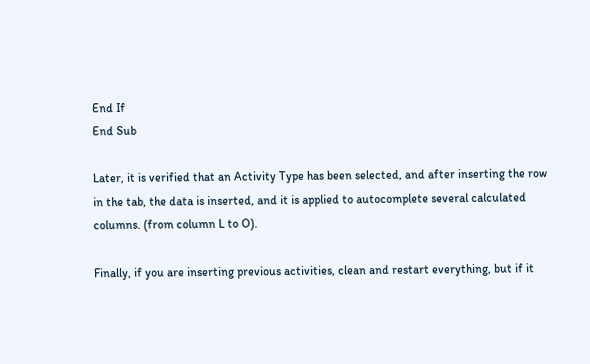End If
End Sub

Later, it is verified that an Activity Type has been selected, and after inserting the row in the tab, the data is inserted, and it is applied to autocomplete several calculated columns. (from column L to O).

Finally, if you are inserting previous activities, clean and restart everything, but if it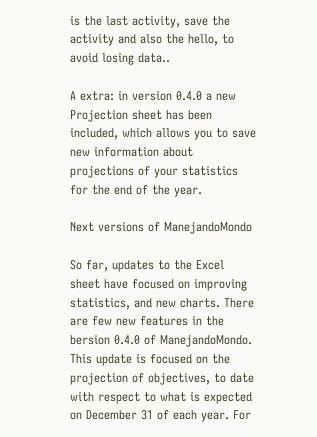is the last activity, save the activity and also the hello, to avoid losing data..

A extra: in version 0.4.0 a new Projection sheet has been included, which allows you to save new information about projections of your statistics for the end of the year.

Next versions of ManejandoMondo

So far, updates to the Excel sheet have focused on improving statistics, and new charts. There are few new features in the bersion 0.4.0 of ManejandoMondo. This update is focused on the projection of objectives, to date with respect to what is expected on December 31 of each year. For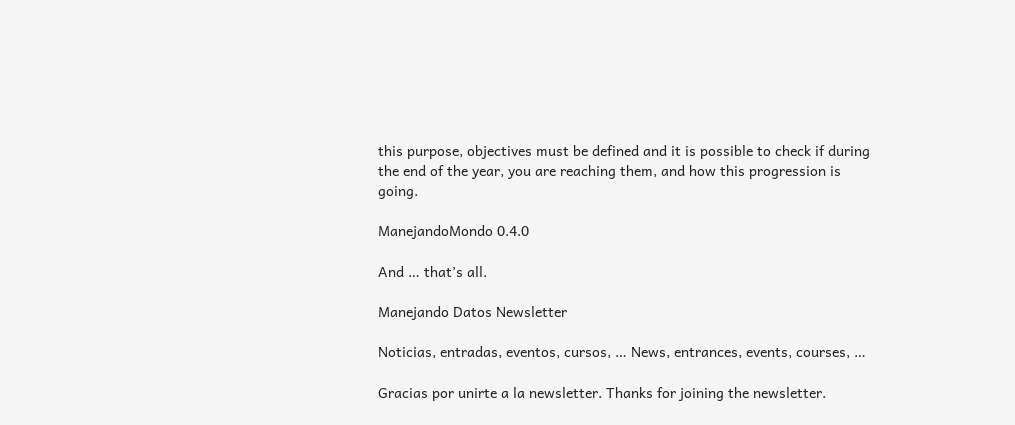this purpose, objectives must be defined and it is possible to check if during the end of the year, you are reaching them, and how this progression is going.

ManejandoMondo 0.4.0

And … that’s all.

Manejando Datos Newsletter

Noticias, entradas, eventos, cursos, … News, entrances, events, courses, …

Gracias por unirte a la newsletter. Thanks for joining the newsletter.